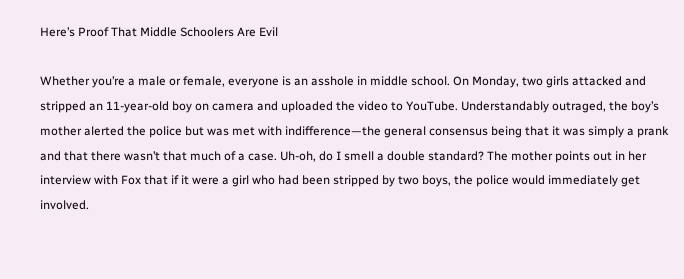Here’s Proof That Middle Schoolers Are Evil

Whether you’re a male or female, everyone is an asshole in middle school. On Monday, two girls attacked and stripped an 11-year-old boy on camera and uploaded the video to YouTube. Understandably outraged, the boy’s mother alerted the police but was met with indifference—the general consensus being that it was simply a prank and that there wasn’t that much of a case. Uh-oh, do I smell a double standard? The mother points out in her interview with Fox that if it were a girl who had been stripped by two boys, the police would immediately get involved.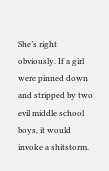She’s right obviously. If a girl were pinned down and stripped by two evil middle school boys, it would invoke a shitstorm.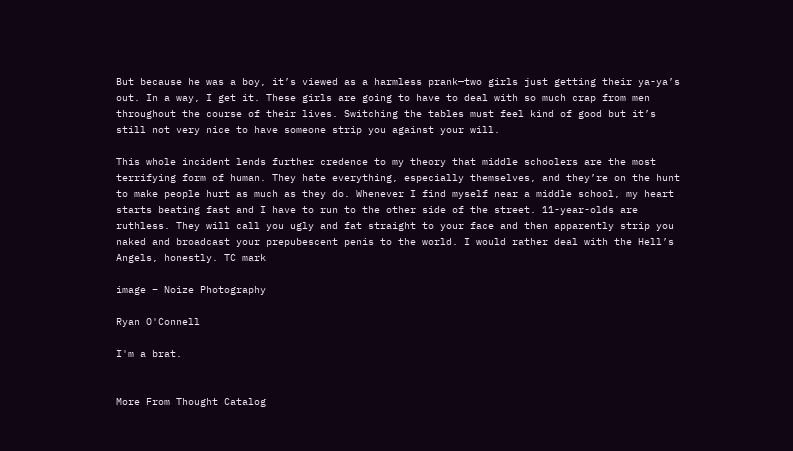But because he was a boy, it’s viewed as a harmless prank—two girls just getting their ya-ya’s out. In a way, I get it. These girls are going to have to deal with so much crap from men throughout the course of their lives. Switching the tables must feel kind of good but it’s still not very nice to have someone strip you against your will.

This whole incident lends further credence to my theory that middle schoolers are the most terrifying form of human. They hate everything, especially themselves, and they’re on the hunt to make people hurt as much as they do. Whenever I find myself near a middle school, my heart starts beating fast and I have to run to the other side of the street. 11-year-olds are ruthless. They will call you ugly and fat straight to your face and then apparently strip you naked and broadcast your prepubescent penis to the world. I would rather deal with the Hell’s Angels, honestly. TC mark

image – Noize Photography

Ryan O'Connell

I'm a brat.


More From Thought Catalog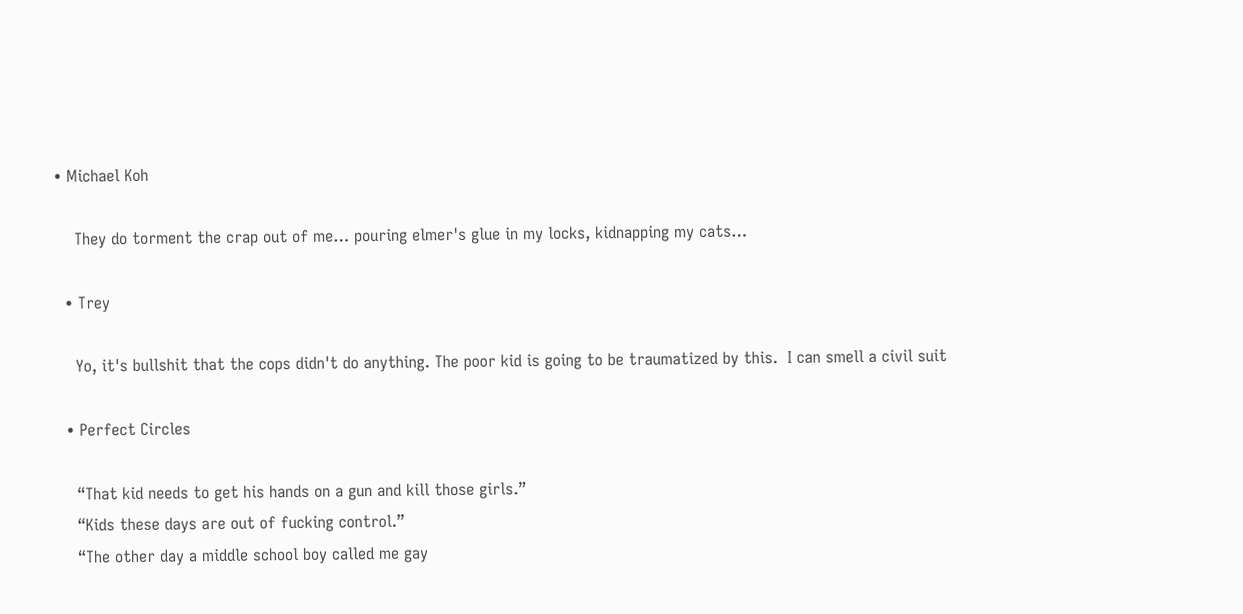• Michael Koh

    They do torment the crap out of me… pouring elmer's glue in my locks, kidnapping my cats…

  • Trey

    Yo, it's bullshit that the cops didn't do anything. The poor kid is going to be traumatized by this.  I can smell a civil suit

  • Perfect Circles

    “That kid needs to get his hands on a gun and kill those girls.”
    “Kids these days are out of fucking control.”
    “The other day a middle school boy called me gay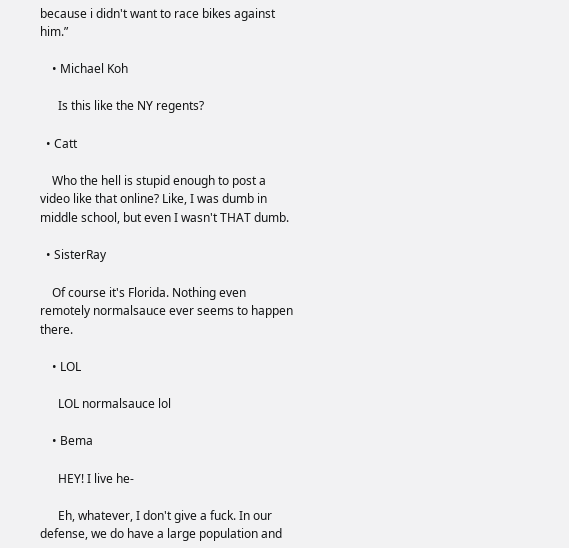because i didn't want to race bikes against him.”

    • Michael Koh

      Is this like the NY regents?

  • Catt

    Who the hell is stupid enough to post a video like that online? Like, I was dumb in middle school, but even I wasn't THAT dumb.

  • SisterRay

    Of course it's Florida. Nothing even remotely normalsauce ever seems to happen there.

    • LOL

      LOL normalsauce lol

    • Bema

      HEY! I live he-

      Eh, whatever, I don't give a fuck. In our defense, we do have a large population and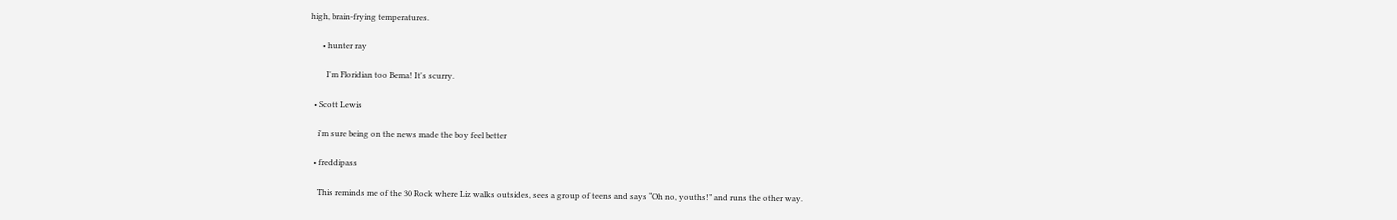high, brain-frying temperatures.

      • hunter ray

        I'm Floridian too Bema! It's scurry.

  • Scott Lewis

    i'm sure being on the news made the boy feel better

  • freddipass

    This reminds me of the 30 Rock where Liz walks outsides, sees a group of teens and says “Oh no, youths!” and runs the other way.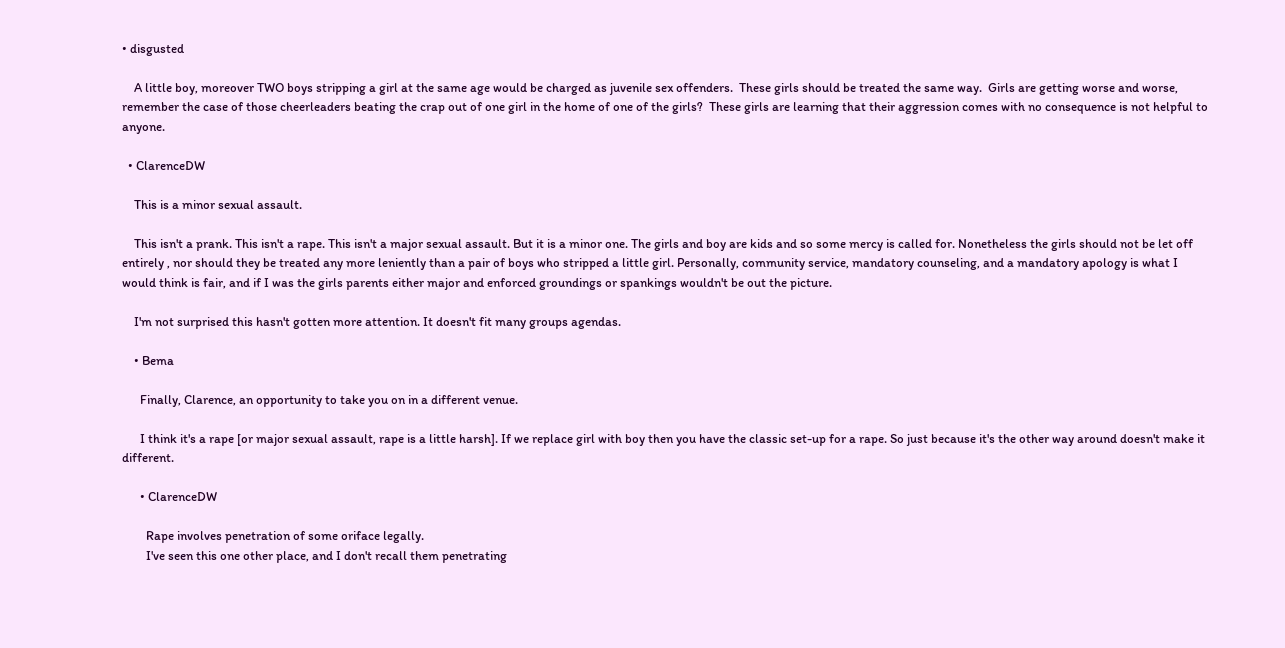• disgusted

    A little boy, moreover TWO boys stripping a girl at the same age would be charged as juvenile sex offenders.  These girls should be treated the same way.  Girls are getting worse and worse, remember the case of those cheerleaders beating the crap out of one girl in the home of one of the girls?  These girls are learning that their aggression comes with no consequence is not helpful to anyone.

  • ClarenceDW

    This is a minor sexual assault.

    This isn't a prank. This isn't a rape. This isn't a major sexual assault. But it is a minor one. The girls and boy are kids and so some mercy is called for. Nonetheless the girls should not be let off entirely , nor should they be treated any more leniently than a pair of boys who stripped a little girl. Personally, community service, mandatory counseling, and a mandatory apology is what I would think is fair, and if I was the girls parents either major and enforced groundings or spankings wouldn't be out the picture.

    I'm not surprised this hasn't gotten more attention. It doesn't fit many groups agendas.

    • Bema

      Finally, Clarence, an opportunity to take you on in a different venue.

      I think it's a rape [or major sexual assault, rape is a little harsh]. If we replace girl with boy then you have the classic set-up for a rape. So just because it's the other way around doesn't make it different.

      • ClarenceDW

        Rape involves penetration of some oriface legally.
        I've seen this one other place, and I don't recall them penetrating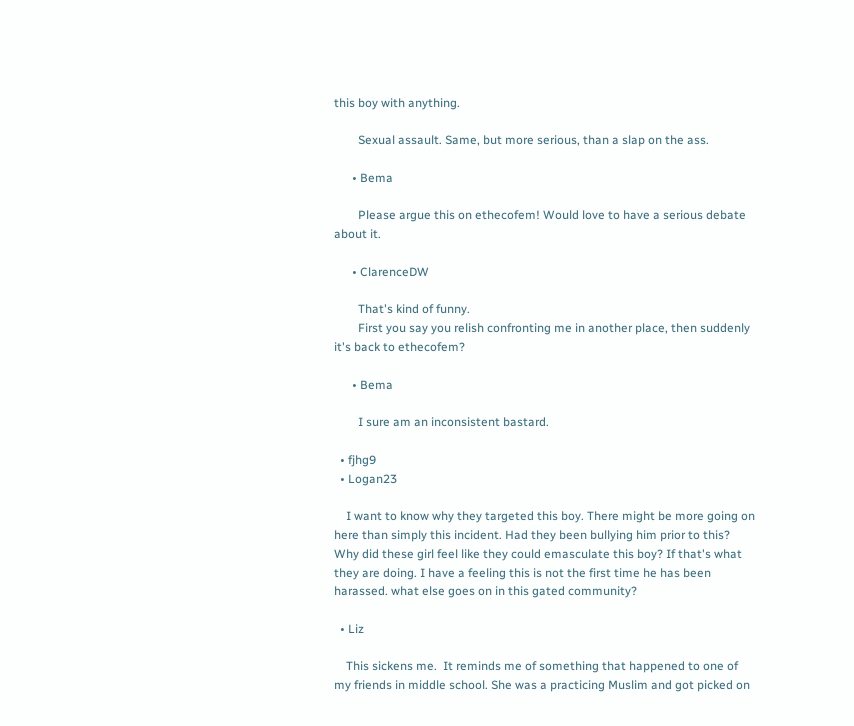this boy with anything.

        Sexual assault. Same, but more serious, than a slap on the ass.

      • Bema

        Please argue this on ethecofem! Would love to have a serious debate about it.

      • ClarenceDW

        That's kind of funny.
        First you say you relish confronting me in another place, then suddenly it's back to ethecofem?

      • Bema

        I sure am an inconsistent bastard.

  • fjhg9
  • Logan23

    I want to know why they targeted this boy. There might be more going on here than simply this incident. Had they been bullying him prior to this? Why did these girl feel like they could emasculate this boy? If that's what they are doing. I have a feeling this is not the first time he has been harassed. what else goes on in this gated community?

  • Liz

    This sickens me.  It reminds me of something that happened to one of my friends in middle school. She was a practicing Muslim and got picked on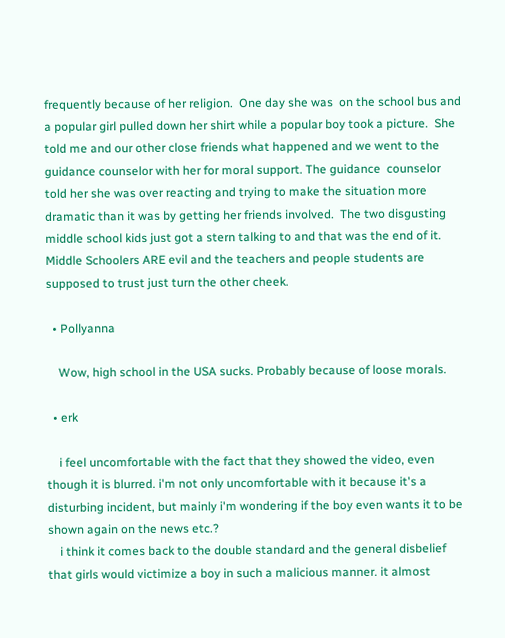frequently because of her religion.  One day she was  on the school bus and a popular girl pulled down her shirt while a popular boy took a picture.  She told me and our other close friends what happened and we went to the guidance counselor with her for moral support. The guidance  counselor told her she was over reacting and trying to make the situation more dramatic than it was by getting her friends involved.  The two disgusting middle school kids just got a stern talking to and that was the end of it.  Middle Schoolers ARE evil and the teachers and people students are supposed to trust just turn the other cheek.

  • Pollyanna

    Wow, high school in the USA sucks. Probably because of loose morals.

  • erk

    i feel uncomfortable with the fact that they showed the video, even though it is blurred. i'm not only uncomfortable with it because it's a disturbing incident, but mainly i'm wondering if the boy even wants it to be shown again on the news etc.?
    i think it comes back to the double standard and the general disbelief that girls would victimize a boy in such a malicious manner. it almost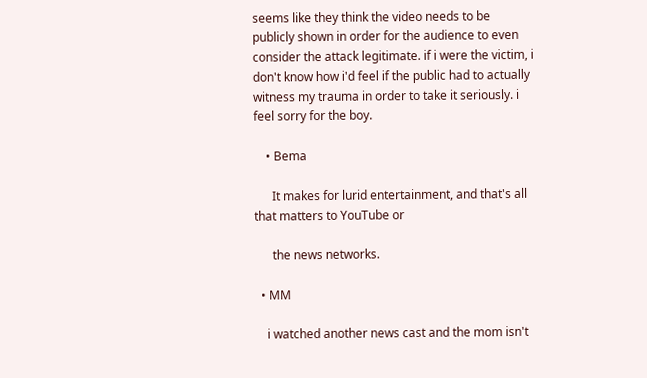seems like they think the video needs to be publicly shown in order for the audience to even consider the attack legitimate. if i were the victim, i don't know how i'd feel if the public had to actually witness my trauma in order to take it seriously. i feel sorry for the boy.

    • Bema

      It makes for lurid entertainment, and that's all that matters to YouTube or

      the news networks.

  • MM

    i watched another news cast and the mom isn't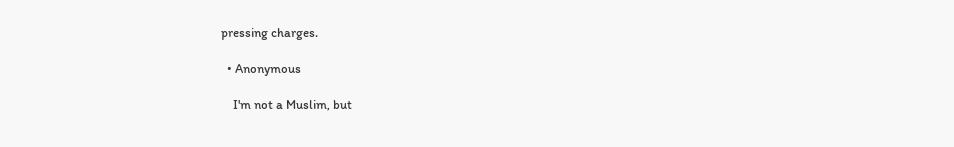pressing charges.

  • Anonymous

    I'm not a Muslim, but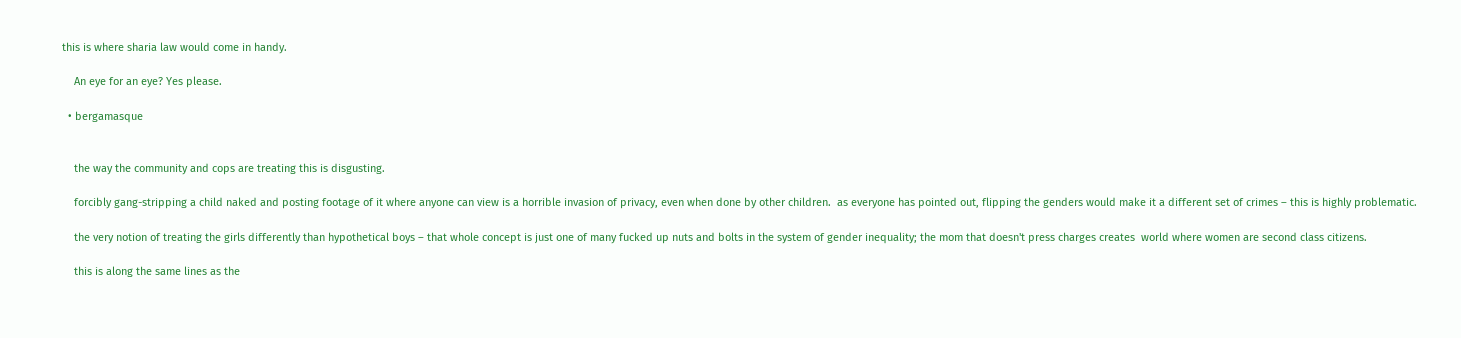this is where sharia law would come in handy.

    An eye for an eye? Yes please.

  • bergamasque


    the way the community and cops are treating this is disgusting.

    forcibly gang-stripping a child naked and posting footage of it where anyone can view is a horrible invasion of privacy, even when done by other children.  as everyone has pointed out, flipping the genders would make it a different set of crimes – this is highly problematic.

    the very notion of treating the girls differently than hypothetical boys – that whole concept is just one of many fucked up nuts and bolts in the system of gender inequality; the mom that doesn't press charges creates  world where women are second class citizens.

    this is along the same lines as the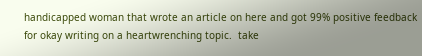handicapped woman that wrote an article on here and got 99% positive feedback for okay writing on a heartwrenching topic.  take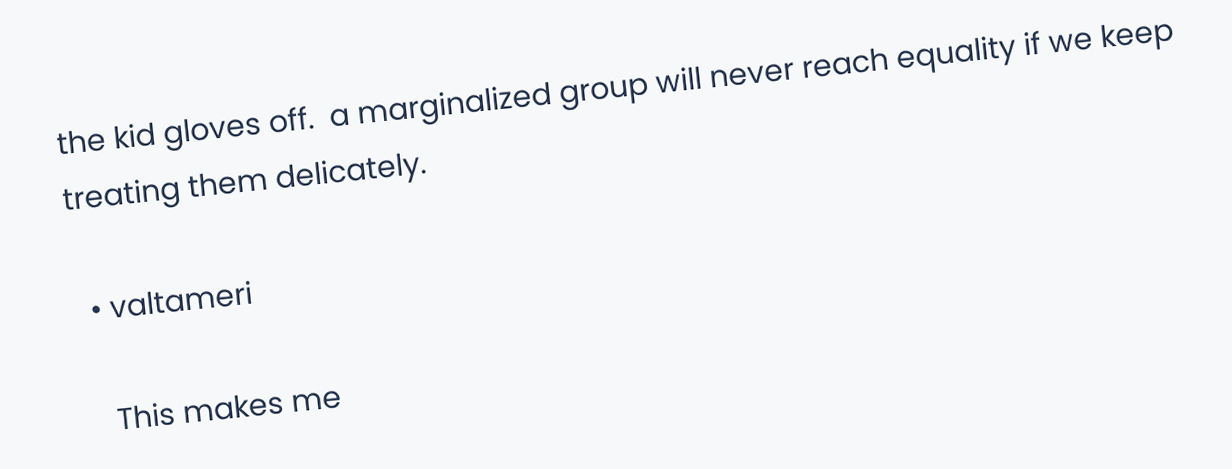the kid gloves off.  a marginalized group will never reach equality if we keep treating them delicately.

  • valtameri

    This makes me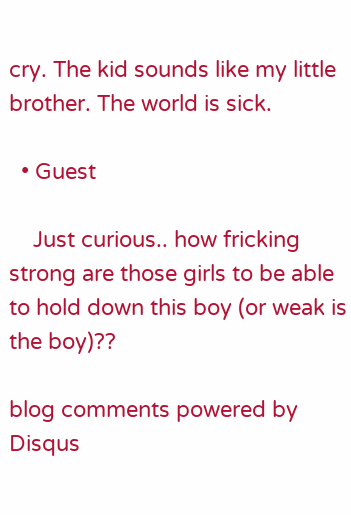cry. The kid sounds like my little brother. The world is sick.

  • Guest

    Just curious.. how fricking strong are those girls to be able to hold down this boy (or weak is the boy)??

blog comments powered by Disqus